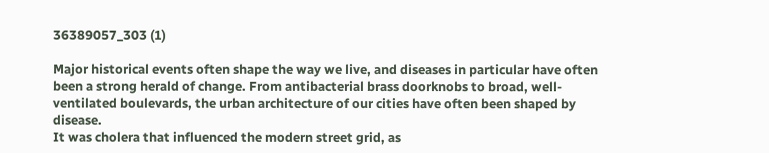36389057_303 (1)

Major historical events often shape the way we live, and diseases in particular have often been a strong herald of change. From antibacterial brass doorknobs to broad, well-ventilated boulevards, the urban architecture of our cities have often been shaped by disease.
It was cholera that influenced the modern street grid, as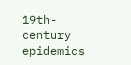19th-century epidemics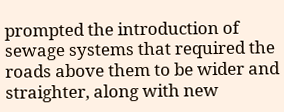prompted the introduction of sewage systems that required the roads above them to be wider and straighter, along with new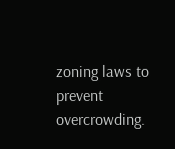zoning laws to prevent overcrowding.